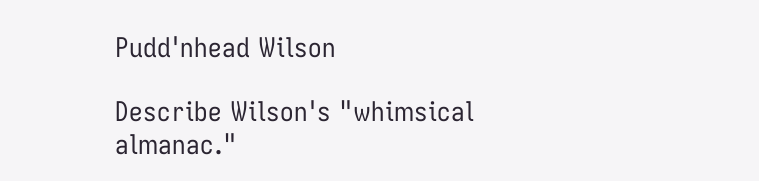Pudd'nhead Wilson

Describe Wilson's "whimsical almanac."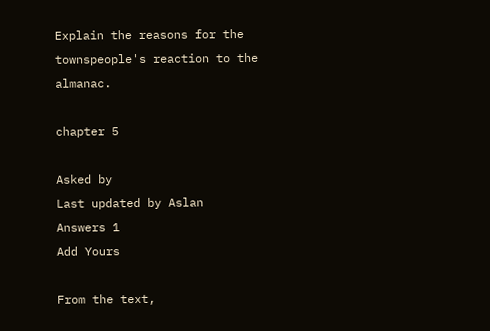Explain the reasons for the townspeople's reaction to the almanac.

chapter 5

Asked by
Last updated by Aslan
Answers 1
Add Yours

From the text,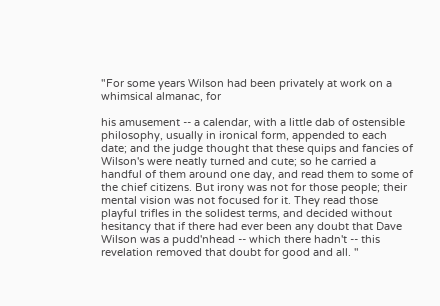"For some years Wilson had been privately at work on a whimsical almanac, for

his amusement -- a calendar, with a little dab of ostensible philosophy, usually in ironical form, appended to each date; and the judge thought that these quips and fancies of Wilson's were neatly turned and cute; so he carried a handful of them around one day, and read them to some of the chief citizens. But irony was not for those people; their mental vision was not focused for it. They read those playful trifles in the solidest terms, and decided without hesitancy that if there had ever been any doubt that Dave Wilson was a pudd'nhead -- which there hadn't -- this revelation removed that doubt for good and all. "